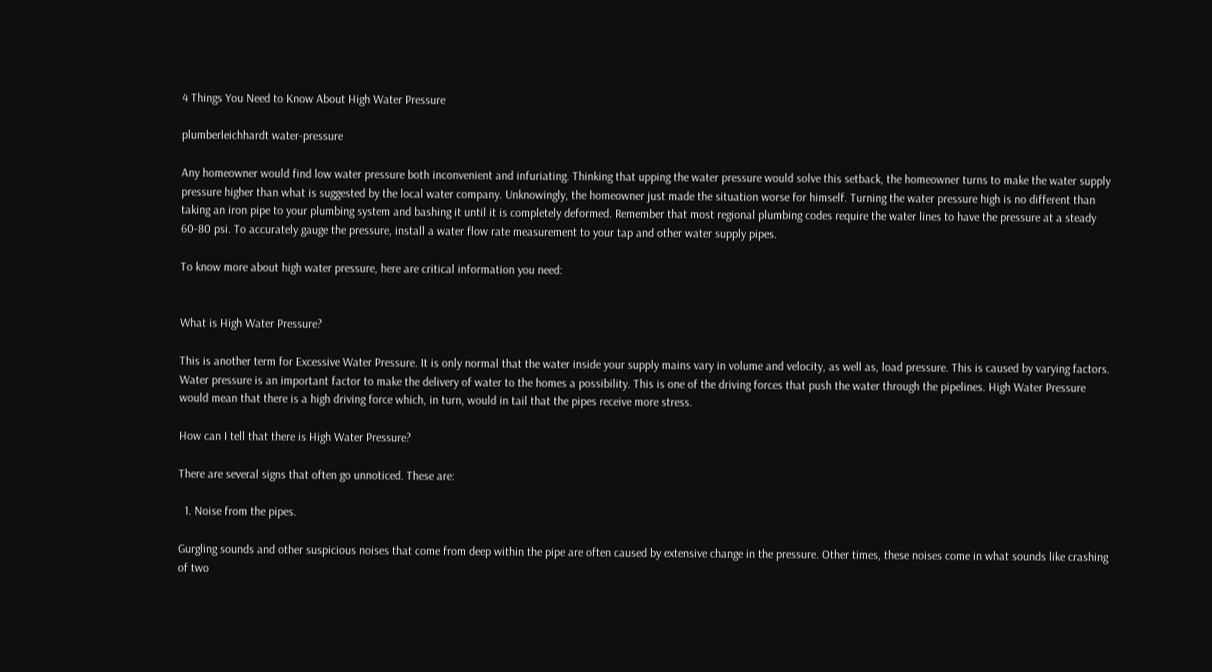4 Things You Need to Know About High Water Pressure

plumberleichhardt water-pressure

Any homeowner would find low water pressure both inconvenient and infuriating. Thinking that upping the water pressure would solve this setback, the homeowner turns to make the water supply pressure higher than what is suggested by the local water company. Unknowingly, the homeowner just made the situation worse for himself. Turning the water pressure high is no different than taking an iron pipe to your plumbing system and bashing it until it is completely deformed. Remember that most regional plumbing codes require the water lines to have the pressure at a steady 60-80 psi. To accurately gauge the pressure, install a water flow rate measurement to your tap and other water supply pipes.

To know more about high water pressure, here are critical information you need:


What is High Water Pressure?

This is another term for Excessive Water Pressure. It is only normal that the water inside your supply mains vary in volume and velocity, as well as, load pressure. This is caused by varying factors. Water pressure is an important factor to make the delivery of water to the homes a possibility. This is one of the driving forces that push the water through the pipelines. High Water Pressure would mean that there is a high driving force which, in turn, would in tail that the pipes receive more stress.

How can I tell that there is High Water Pressure?

There are several signs that often go unnoticed. These are:

  1. Noise from the pipes.

Gurgling sounds and other suspicious noises that come from deep within the pipe are often caused by extensive change in the pressure. Other times, these noises come in what sounds like crashing of two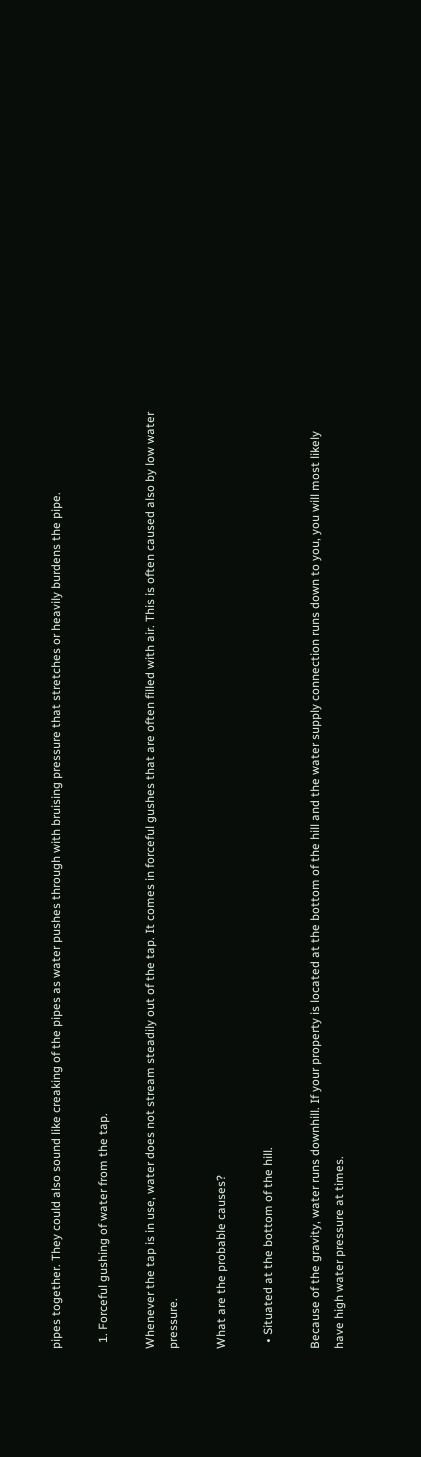pipes together. They could also sound like creaking of the pipes as water pushes through with bruising pressure that stretches or heavily burdens the pipe.

  1. Forceful gushing of water from the tap.

Whenever the tap is in use, water does not stream steadily out of the tap. It comes in forceful gushes that are often filled with air. This is often caused also by low water pressure.

What are the probable causes?

  • Situated at the bottom of the hill.

Because of the gravity, water runs downhill. If your property is located at the bottom of the hill and the water supply connection runs down to you, you will most likely have high water pressure at times.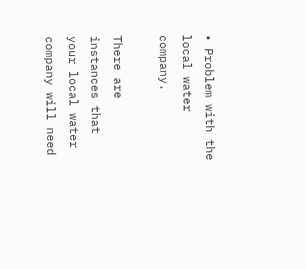• Problem with the local water company.

There are instances that your local water company will need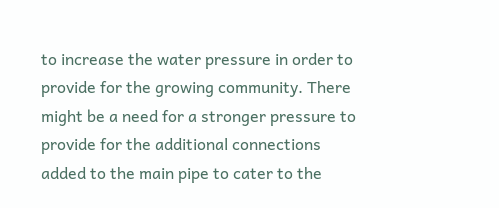to increase the water pressure in order to provide for the growing community. There might be a need for a stronger pressure to provide for the additional connections added to the main pipe to cater to the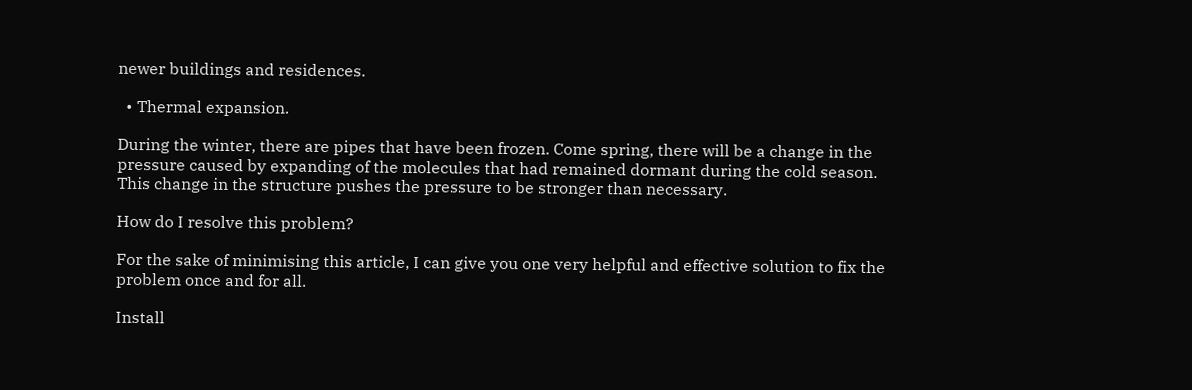newer buildings and residences.

  • Thermal expansion.

During the winter, there are pipes that have been frozen. Come spring, there will be a change in the pressure caused by expanding of the molecules that had remained dormant during the cold season. This change in the structure pushes the pressure to be stronger than necessary.

How do I resolve this problem?

For the sake of minimising this article, I can give you one very helpful and effective solution to fix the problem once and for all.

Install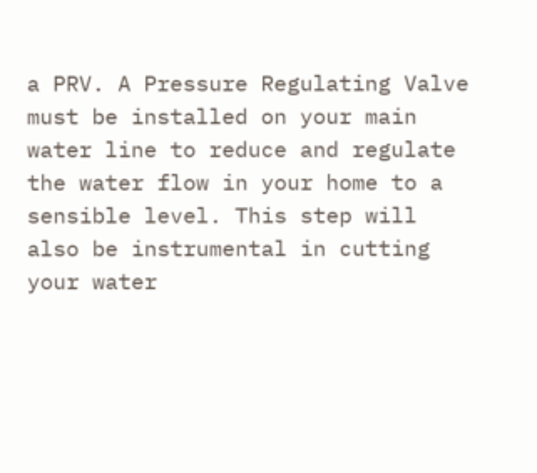a PRV. A Pressure Regulating Valve must be installed on your main water line to reduce and regulate the water flow in your home to a sensible level. This step will also be instrumental in cutting your water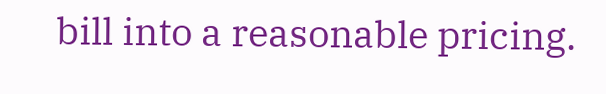bill into a reasonable pricing.